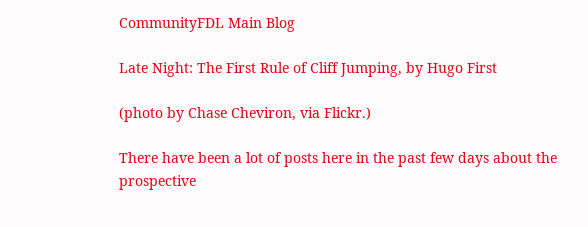CommunityFDL Main Blog

Late Night: The First Rule of Cliff Jumping, by Hugo First

(photo by Chase Cheviron, via Flickr.)

There have been a lot of posts here in the past few days about the prospective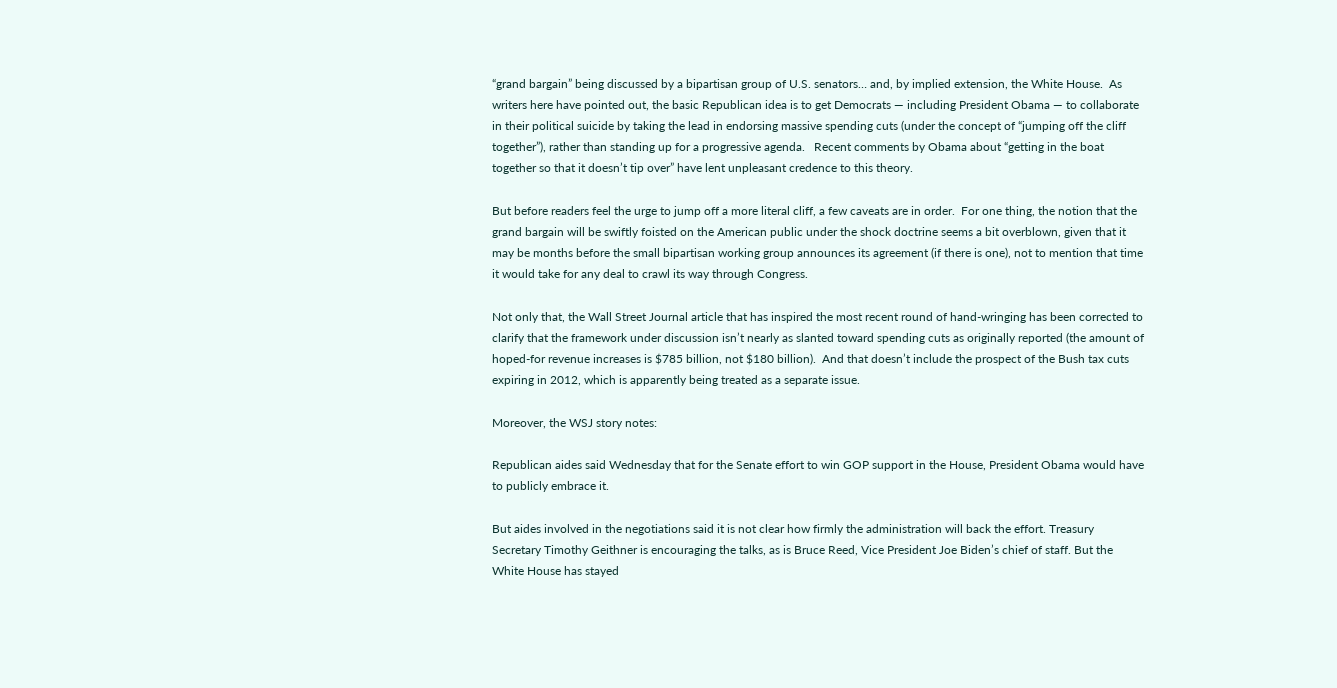“grand bargain” being discussed by a bipartisan group of U.S. senators… and, by implied extension, the White House.  As writers here have pointed out, the basic Republican idea is to get Democrats — including President Obama — to collaborate in their political suicide by taking the lead in endorsing massive spending cuts (under the concept of “jumping off the cliff together”), rather than standing up for a progressive agenda.   Recent comments by Obama about “getting in the boat together so that it doesn’t tip over” have lent unpleasant credence to this theory.

But before readers feel the urge to jump off a more literal cliff, a few caveats are in order.  For one thing, the notion that the grand bargain will be swiftly foisted on the American public under the shock doctrine seems a bit overblown, given that it may be months before the small bipartisan working group announces its agreement (if there is one), not to mention that time it would take for any deal to crawl its way through Congress.

Not only that, the Wall Street Journal article that has inspired the most recent round of hand-wringing has been corrected to clarify that the framework under discussion isn’t nearly as slanted toward spending cuts as originally reported (the amount of hoped-for revenue increases is $785 billion, not $180 billion).  And that doesn’t include the prospect of the Bush tax cuts expiring in 2012, which is apparently being treated as a separate issue.

Moreover, the WSJ story notes:

Republican aides said Wednesday that for the Senate effort to win GOP support in the House, President Obama would have to publicly embrace it.

But aides involved in the negotiations said it is not clear how firmly the administration will back the effort. Treasury Secretary Timothy Geithner is encouraging the talks, as is Bruce Reed, Vice President Joe Biden’s chief of staff. But the White House has stayed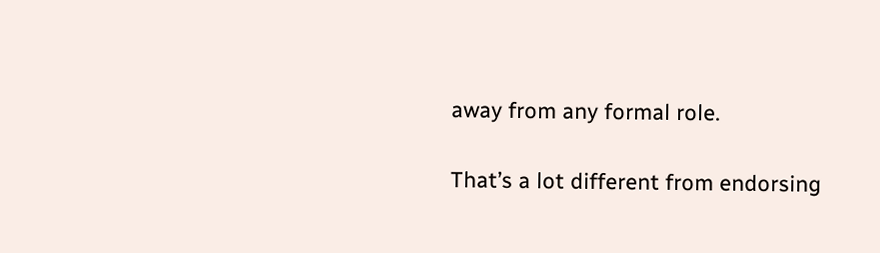away from any formal role.

That’s a lot different from endorsing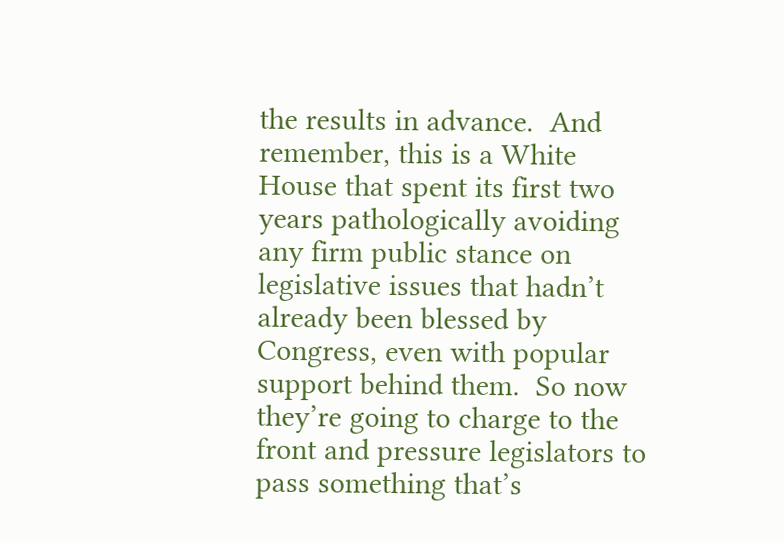the results in advance.  And remember, this is a White House that spent its first two years pathologically avoiding any firm public stance on legislative issues that hadn’t already been blessed by Congress, even with popular support behind them.  So now they’re going to charge to the front and pressure legislators to pass something that’s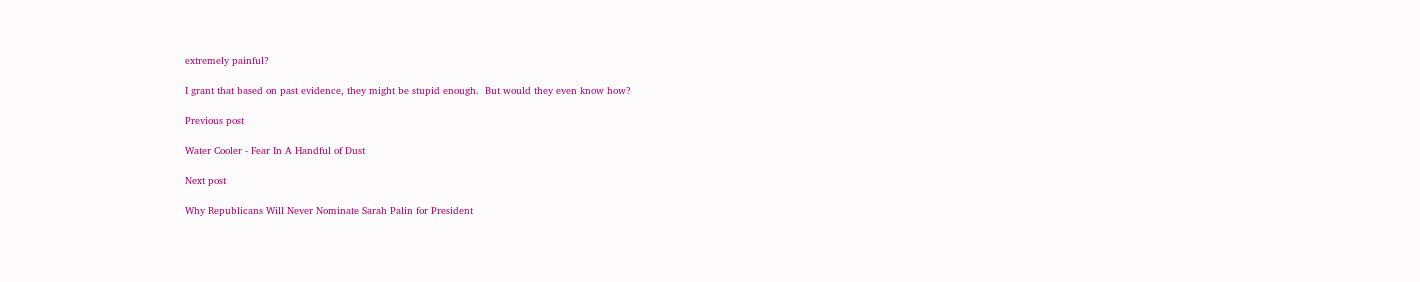extremely painful?

I grant that based on past evidence, they might be stupid enough.  But would they even know how?

Previous post

Water Cooler - Fear In A Handful of Dust

Next post

Why Republicans Will Never Nominate Sarah Palin for President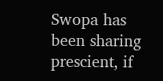Swopa has been sharing prescient, if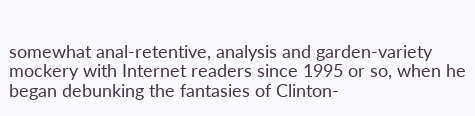somewhat anal-retentive, analysis and garden-variety mockery with Internet readers since 1995 or so, when he began debunking the fantasies of Clinton-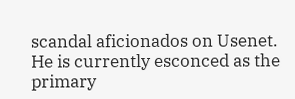scandal aficionados on Usenet. He is currently esconced as the primary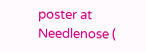poster at Needlenose (